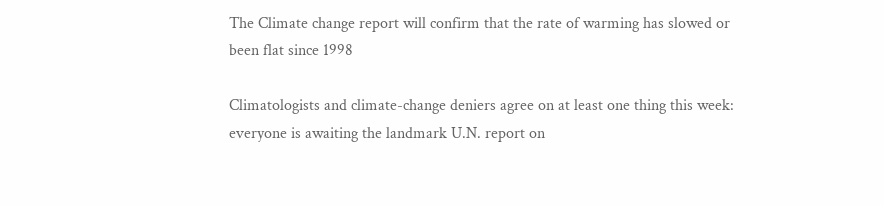The Climate change report will confirm that the rate of warming has slowed or been flat since 1998

Climatologists and climate-change deniers agree on at least one thing this week: everyone is awaiting the landmark U.N. report on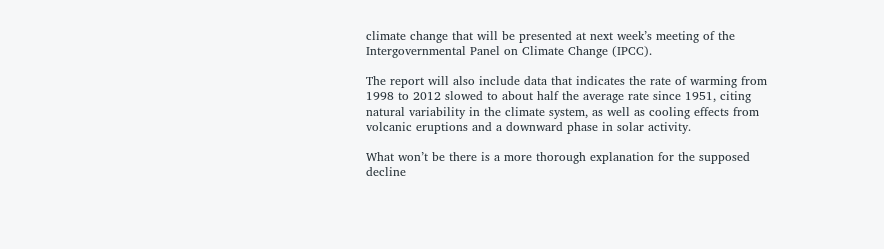climate change that will be presented at next week’s meeting of the Intergovernmental Panel on Climate Change (IPCC).

The report will also include data that indicates the rate of warming from 1998 to 2012 slowed to about half the average rate since 1951, citing natural variability in the climate system, as well as cooling effects from volcanic eruptions and a downward phase in solar activity.

What won’t be there is a more thorough explanation for the supposed decline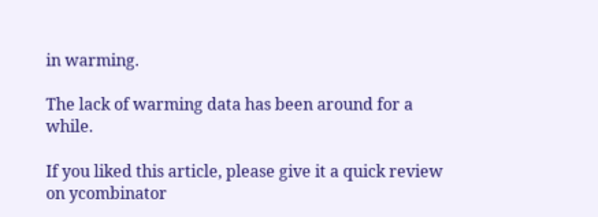in warming.

The lack of warming data has been around for a while.

If you liked this article, please give it a quick review on ycombinator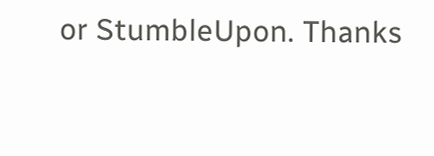or StumbleUpon. Thanks